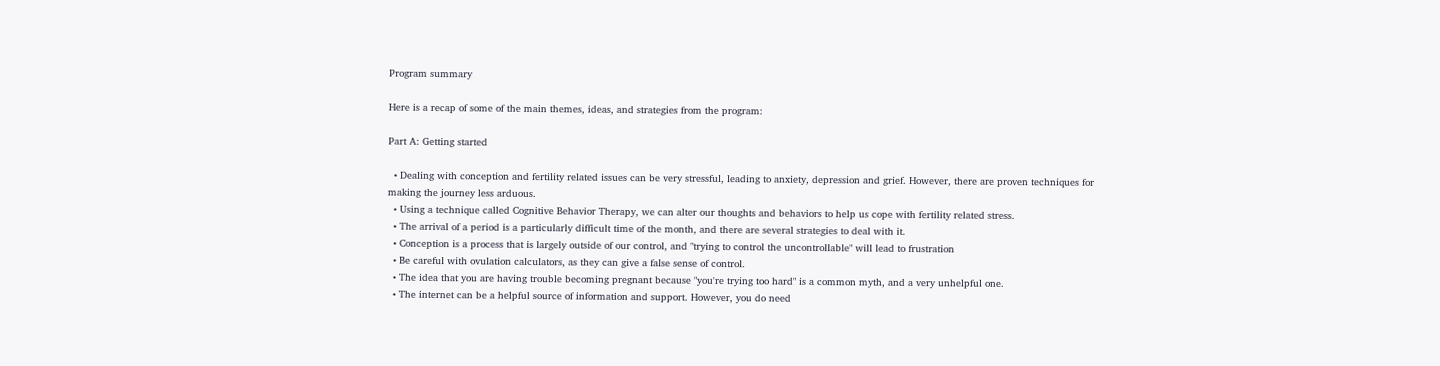Program summary

Here is a recap of some of the main themes, ideas, and strategies from the program:

Part A: Getting started

  • Dealing with conception and fertility related issues can be very stressful, leading to anxiety, depression and grief. However, there are proven techniques for making the journey less arduous.
  • Using a technique called Cognitive Behavior Therapy, we can alter our thoughts and behaviors to help us cope with fertility related stress.
  • The arrival of a period is a particularly difficult time of the month, and there are several strategies to deal with it.
  • Conception is a process that is largely outside of our control, and "trying to control the uncontrollable" will lead to frustration
  • Be careful with ovulation calculators, as they can give a false sense of control.
  • The idea that you are having trouble becoming pregnant because "you're trying too hard" is a common myth, and a very unhelpful one.
  • The internet can be a helpful source of information and support. However, you do need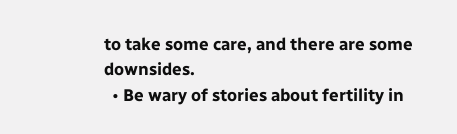to take some care, and there are some downsides.
  • Be wary of stories about fertility in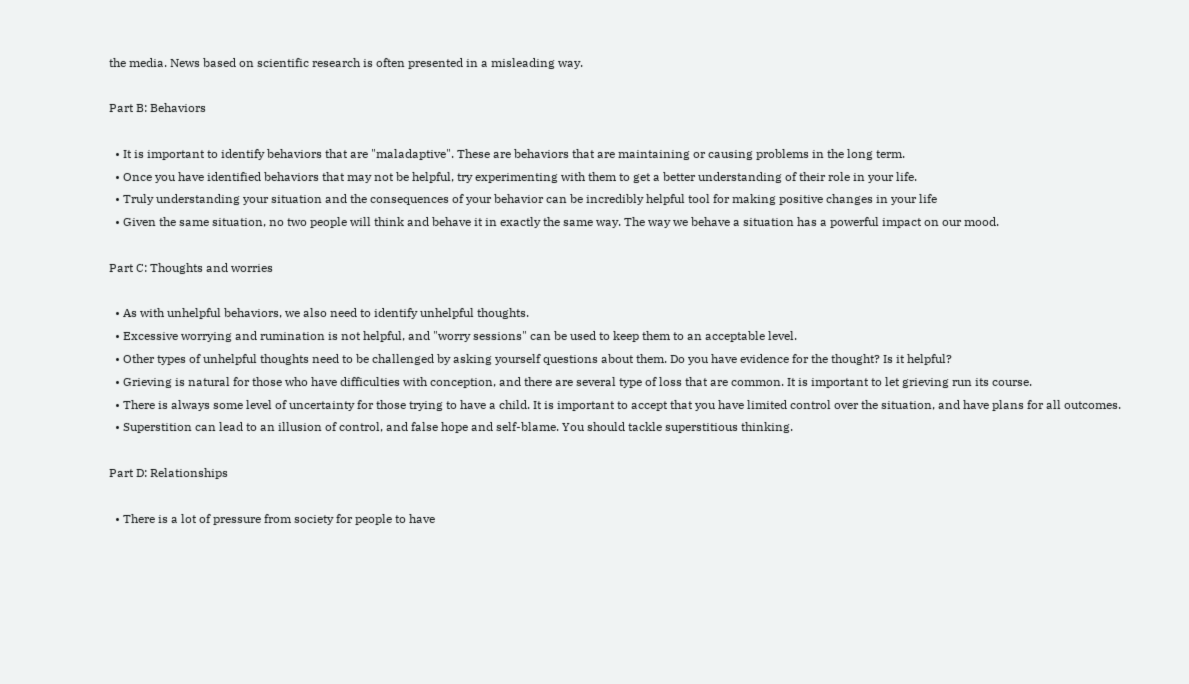the media. News based on scientific research is often presented in a misleading way.

Part B: Behaviors

  • It is important to identify behaviors that are "maladaptive". These are behaviors that are maintaining or causing problems in the long term.
  • Once you have identified behaviors that may not be helpful, try experimenting with them to get a better understanding of their role in your life.
  • Truly understanding your situation and the consequences of your behavior can be incredibly helpful tool for making positive changes in your life
  • Given the same situation, no two people will think and behave it in exactly the same way. The way we behave a situation has a powerful impact on our mood.

Part C: Thoughts and worries

  • As with unhelpful behaviors, we also need to identify unhelpful thoughts.
  • Excessive worrying and rumination is not helpful, and "worry sessions" can be used to keep them to an acceptable level.
  • Other types of unhelpful thoughts need to be challenged by asking yourself questions about them. Do you have evidence for the thought? Is it helpful?
  • Grieving is natural for those who have difficulties with conception, and there are several type of loss that are common. It is important to let grieving run its course.
  • There is always some level of uncertainty for those trying to have a child. It is important to accept that you have limited control over the situation, and have plans for all outcomes.
  • Superstition can lead to an illusion of control, and false hope and self-blame. You should tackle superstitious thinking.

Part D: Relationships

  • There is a lot of pressure from society for people to have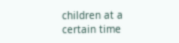children at a certain time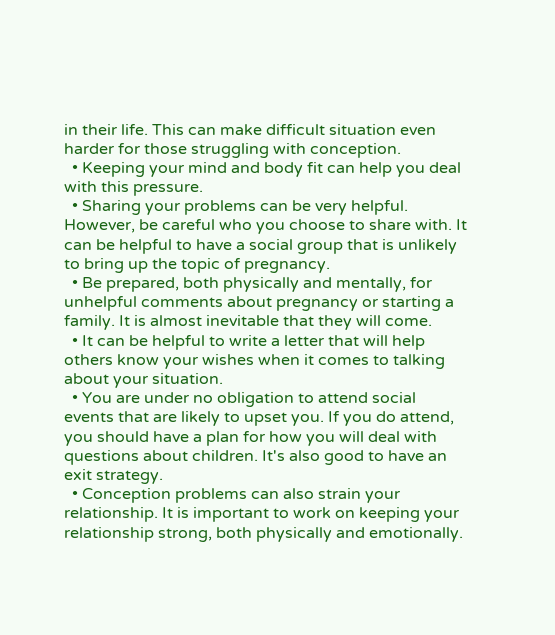in their life. This can make difficult situation even harder for those struggling with conception.
  • Keeping your mind and body fit can help you deal with this pressure.
  • Sharing your problems can be very helpful. However, be careful who you choose to share with. It can be helpful to have a social group that is unlikely to bring up the topic of pregnancy.
  • Be prepared, both physically and mentally, for unhelpful comments about pregnancy or starting a family. It is almost inevitable that they will come.
  • It can be helpful to write a letter that will help others know your wishes when it comes to talking about your situation.
  • You are under no obligation to attend social events that are likely to upset you. If you do attend, you should have a plan for how you will deal with questions about children. It's also good to have an exit strategy.
  • Conception problems can also strain your relationship. It is important to work on keeping your relationship strong, both physically and emotionally.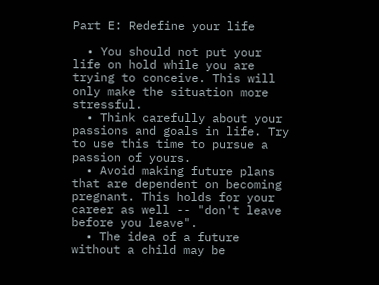Part E: Redefine your life

  • You should not put your life on hold while you are trying to conceive. This will only make the situation more stressful.
  • Think carefully about your passions and goals in life. Try to use this time to pursue a passion of yours.
  • Avoid making future plans that are dependent on becoming pregnant. This holds for your career as well -- "don't leave before you leave".
  • The idea of a future without a child may be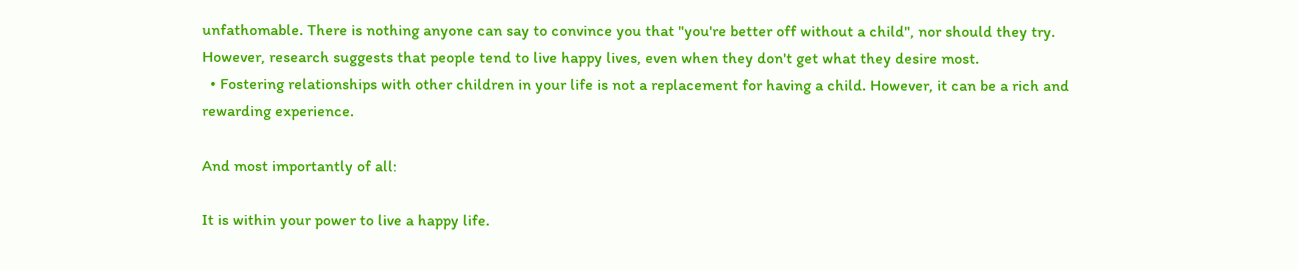unfathomable. There is nothing anyone can say to convince you that "you're better off without a child", nor should they try. However, research suggests that people tend to live happy lives, even when they don't get what they desire most.
  • Fostering relationships with other children in your life is not a replacement for having a child. However, it can be a rich and rewarding experience.

And most importantly of all:

It is within your power to live a happy life.